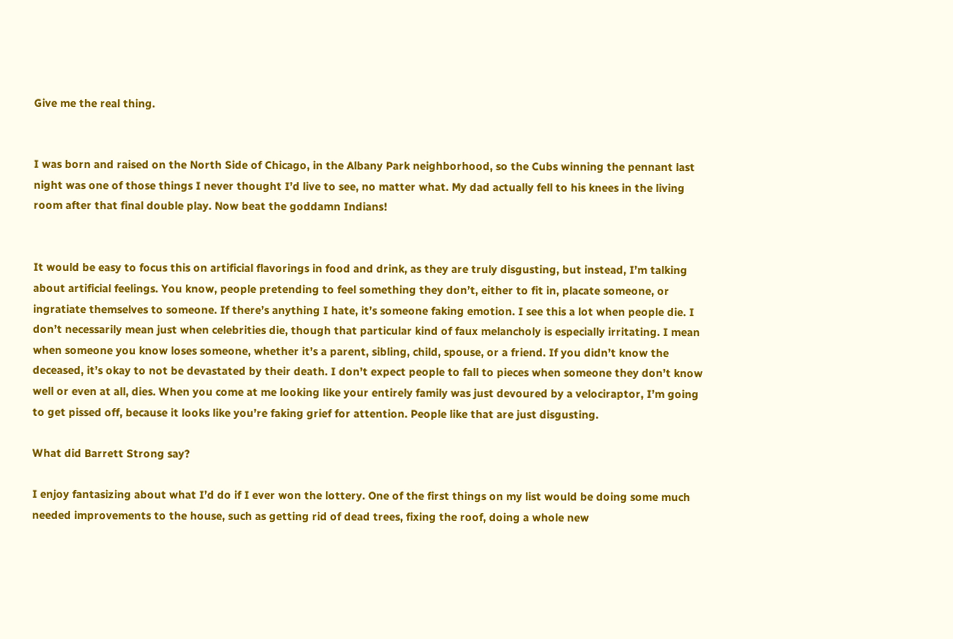Give me the real thing.


I was born and raised on the North Side of Chicago, in the Albany Park neighborhood, so the Cubs winning the pennant last night was one of those things I never thought I’d live to see, no matter what. My dad actually fell to his knees in the living room after that final double play. Now beat the goddamn Indians!


It would be easy to focus this on artificial flavorings in food and drink, as they are truly disgusting, but instead, I’m talking about artificial feelings. You know, people pretending to feel something they don’t, either to fit in, placate someone, or ingratiate themselves to someone. If there’s anything I hate, it’s someone faking emotion. I see this a lot when people die. I don’t necessarily mean just when celebrities die, though that particular kind of faux melancholy is especially irritating. I mean when someone you know loses someone, whether it’s a parent, sibling, child, spouse, or a friend. If you didn’t know the deceased, it’s okay to not be devastated by their death. I don’t expect people to fall to pieces when someone they don’t know well or even at all, dies. When you come at me looking like your entirely family was just devoured by a velociraptor, I’m going to get pissed off, because it looks like you’re faking grief for attention. People like that are just disgusting.

What did Barrett Strong say?

I enjoy fantasizing about what I’d do if I ever won the lottery. One of the first things on my list would be doing some much needed improvements to the house, such as getting rid of dead trees, fixing the roof, doing a whole new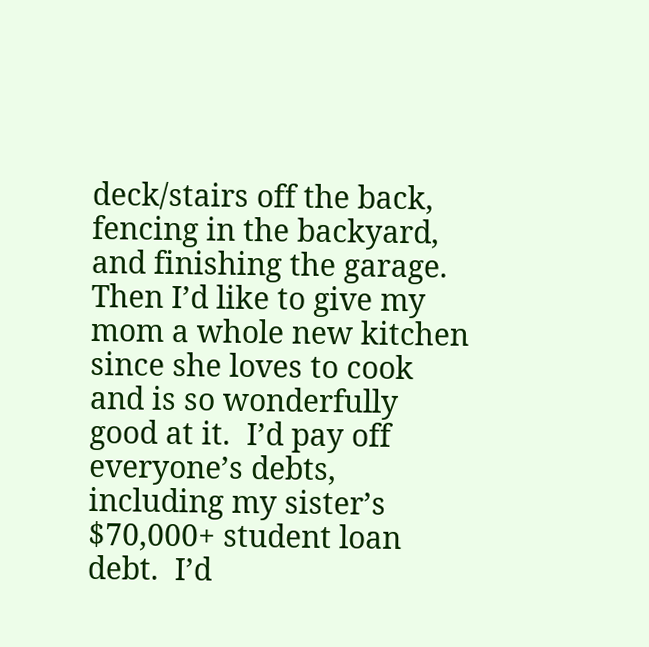deck/stairs off the back, fencing in the backyard, and finishing the garage. Then I’d like to give my mom a whole new kitchen since she loves to cook and is so wonderfully good at it.  I’d pay off everyone’s debts, including my sister’s $70,000+ student loan debt.  I’d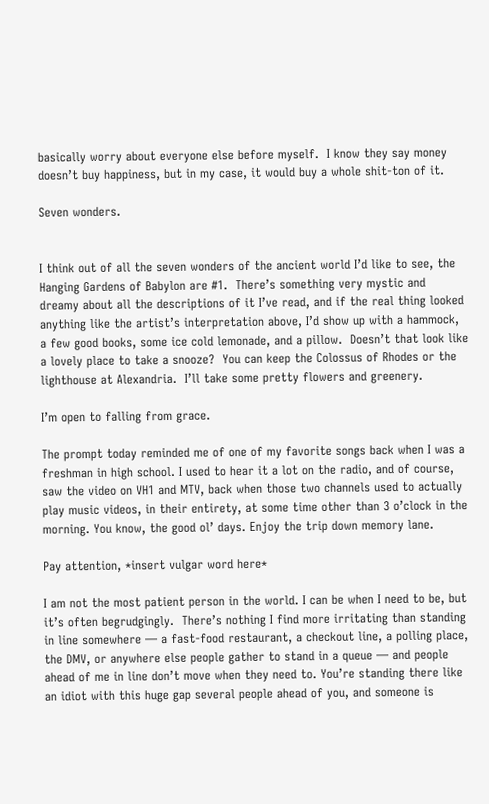basically worry about everyone else before myself.  I know they say money doesn’t buy happiness, but in my case, it would buy a whole shit-ton of it.

Seven wonders.


I think out of all the seven wonders of the ancient world I’d like to see, the Hanging Gardens of Babylon are #1.  There’s something very mystic and dreamy about all the descriptions of it I’ve read, and if the real thing looked anything like the artist’s interpretation above, I’d show up with a hammock, a few good books, some ice cold lemonade, and a pillow.  Doesn’t that look like a lovely place to take a snooze?  You can keep the Colossus of Rhodes or the lighthouse at Alexandria.  I’ll take some pretty flowers and greenery.

I’m open to falling from grace.

The prompt today reminded me of one of my favorite songs back when I was a freshman in high school. I used to hear it a lot on the radio, and of course, saw the video on VH1 and MTV, back when those two channels used to actually play music videos, in their entirety, at some time other than 3 o’clock in the morning. You know, the good ol’ days. Enjoy the trip down memory lane.

Pay attention, *insert vulgar word here*

I am not the most patient person in the world. I can be when I need to be, but it’s often begrudgingly.  There’s nothing I find more irritating than standing in line somewhere — a fast-food restaurant, a checkout line, a polling place, the DMV, or anywhere else people gather to stand in a queue — and people ahead of me in line don’t move when they need to. You’re standing there like an idiot with this huge gap several people ahead of you, and someone is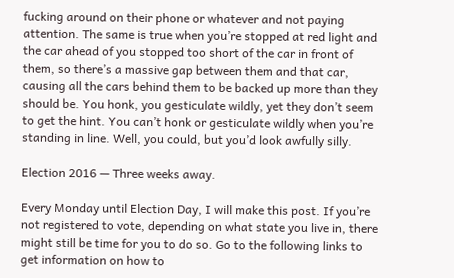fucking around on their phone or whatever and not paying attention. The same is true when you’re stopped at red light and the car ahead of you stopped too short of the car in front of them, so there’s a massive gap between them and that car, causing all the cars behind them to be backed up more than they should be. You honk, you gesticulate wildly, yet they don’t seem to get the hint. You can’t honk or gesticulate wildly when you’re standing in line. Well, you could, but you’d look awfully silly.

Election 2016 — Three weeks away.

Every Monday until Election Day, I will make this post. If you’re not registered to vote, depending on what state you live in, there might still be time for you to do so. Go to the following links to get information on how to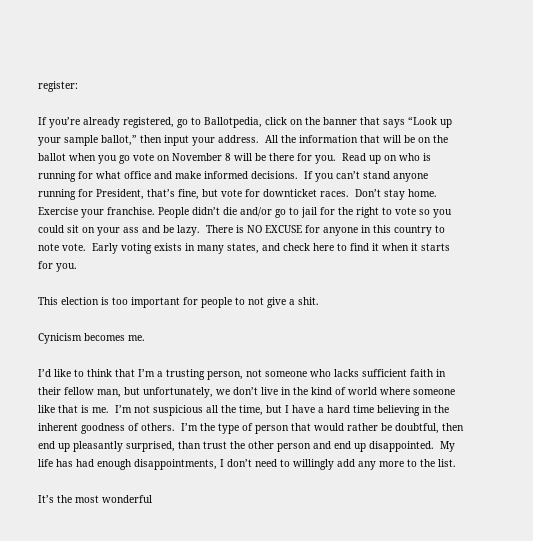register:

If you’re already registered, go to Ballotpedia, click on the banner that says “Look up your sample ballot,” then input your address.  All the information that will be on the ballot when you go vote on November 8 will be there for you.  Read up on who is running for what office and make informed decisions.  If you can’t stand anyone running for President, that’s fine, but vote for downticket races.  Don’t stay home.  Exercise your franchise. People didn’t die and/or go to jail for the right to vote so you could sit on your ass and be lazy.  There is NO EXCUSE for anyone in this country to note vote.  Early voting exists in many states, and check here to find it when it starts for you.

This election is too important for people to not give a shit.

Cynicism becomes me.

I’d like to think that I’m a trusting person, not someone who lacks sufficient faith in their fellow man, but unfortunately, we don’t live in the kind of world where someone like that is me.  I’m not suspicious all the time, but I have a hard time believing in the inherent goodness of others.  I’m the type of person that would rather be doubtful, then end up pleasantly surprised, than trust the other person and end up disappointed.  My life has had enough disappointments, I don’t need to willingly add any more to the list.

It’s the most wonderful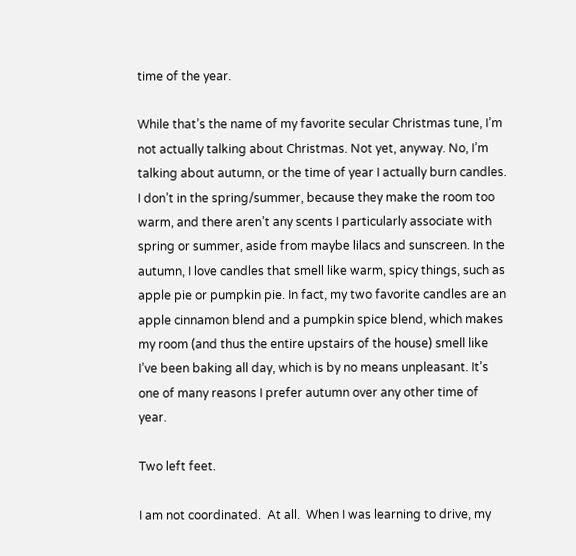time of the year.

While that’s the name of my favorite secular Christmas tune, I’m not actually talking about Christmas. Not yet, anyway. No, I’m talking about autumn, or the time of year I actually burn candles. I don’t in the spring/summer, because they make the room too warm, and there aren’t any scents I particularly associate with spring or summer, aside from maybe lilacs and sunscreen. In the autumn, I love candles that smell like warm, spicy things, such as apple pie or pumpkin pie. In fact, my two favorite candles are an apple cinnamon blend and a pumpkin spice blend, which makes my room (and thus the entire upstairs of the house) smell like I’ve been baking all day, which is by no means unpleasant. It’s one of many reasons I prefer autumn over any other time of year.

Two left feet.

I am not coordinated.  At all.  When I was learning to drive, my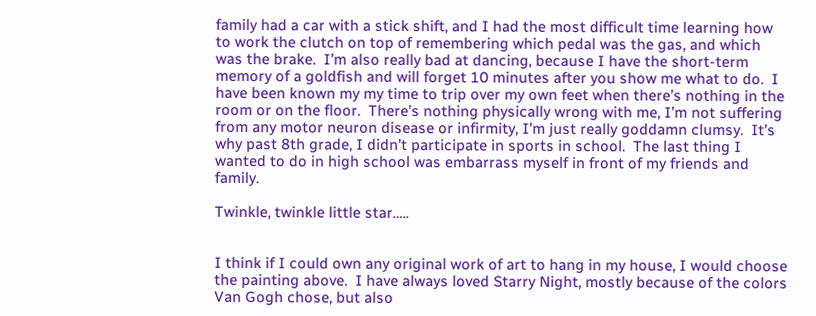family had a car with a stick shift, and I had the most difficult time learning how to work the clutch on top of remembering which pedal was the gas, and which was the brake.  I’m also really bad at dancing, because I have the short-term memory of a goldfish and will forget 10 minutes after you show me what to do.  I have been known my my time to trip over my own feet when there’s nothing in the room or on the floor.  There’s nothing physically wrong with me, I’m not suffering from any motor neuron disease or infirmity, I’m just really goddamn clumsy.  It’s why past 8th grade, I didn’t participate in sports in school.  The last thing I wanted to do in high school was embarrass myself in front of my friends and family.

Twinkle, twinkle little star…..


I think if I could own any original work of art to hang in my house, I would choose the painting above.  I have always loved Starry Night, mostly because of the colors Van Gogh chose, but also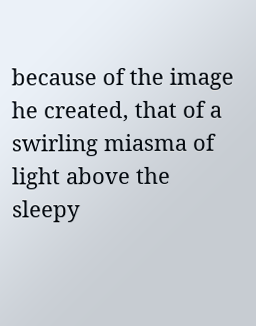because of the image he created, that of a swirling miasma of light above the sleepy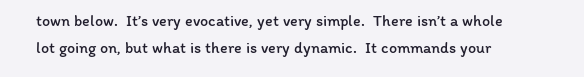town below.  It’s very evocative, yet very simple.  There isn’t a whole lot going on, but what is there is very dynamic.  It commands your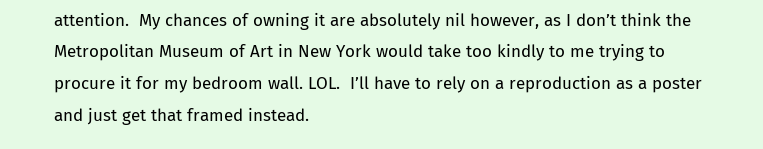attention.  My chances of owning it are absolutely nil however, as I don’t think the Metropolitan Museum of Art in New York would take too kindly to me trying to procure it for my bedroom wall. LOL.  I’ll have to rely on a reproduction as a poster and just get that framed instead.